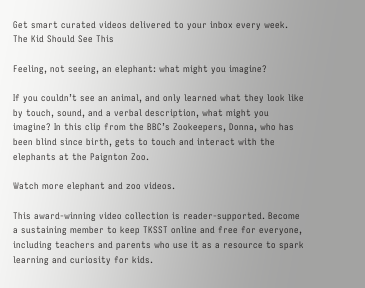Get smart curated videos delivered to your inbox every week.
The Kid Should See This

Feeling, not seeing, an elephant: what might you imagine?

If you couldn’t see an animal, and only learned what they look like by touch, sound, and a verbal description, what might you imagine? In this clip from the BBC’s Zookeepers, Donna, who has been blind since birth, gets to touch and interact with the elephants at the Paignton Zoo.

Watch more elephant and zoo videos.

This award-winning video collection is reader-supported. Become a sustaining member to keep TKSST online and free for everyone, including teachers and parents who use it as a resource to spark learning and curiosity for kids.